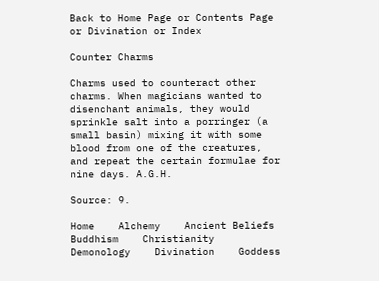Back to Home Page or Contents Page or Divination or Index

Counter Charms

Charms used to counteract other charms. When magicians wanted to disenchant animals, they would sprinkle salt into a porringer (a small basin) mixing it with some blood from one of the creatures, and repeat the certain formulae for nine days. A.G.H.

Source: 9.

Home    Alchemy    Ancient Beliefs    Buddhism    Christianity    Demonology    Divination    Goddess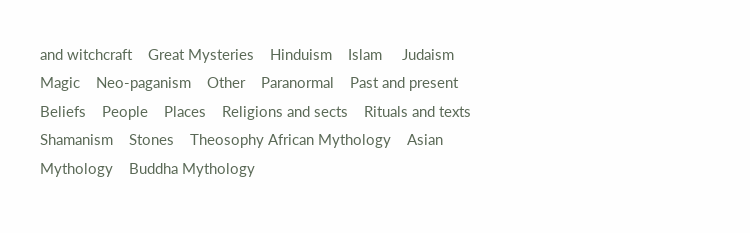and witchcraft    Great Mysteries    Hinduism    Islam     Judaism    Magic    Neo-paganism    Other    Paranormal    Past and present Beliefs    People    Places    Religions and sects    Rituals and texts    Shamanism    Stones    Theosophy African Mythology    Asian Mythology    Buddha Mythology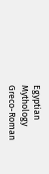Egyptian Mythology    Greco-Roman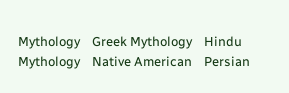Mythology    Greek Mythology    Hindu Mythology    Native American    Persian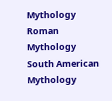Mythology    Roman Mythology    South American Mythology